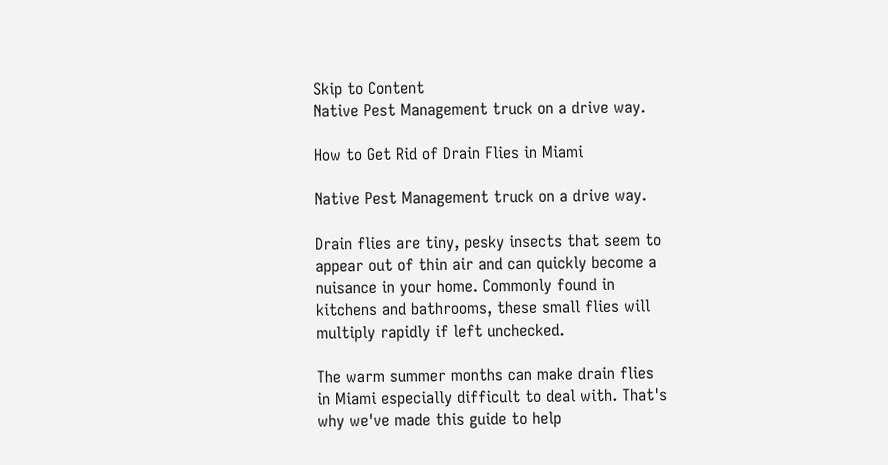Skip to Content
Native Pest Management truck on a drive way.

How to Get Rid of Drain Flies in Miami

Native Pest Management truck on a drive way.

Drain flies are tiny, pesky insects that seem to appear out of thin air and can quickly become a nuisance in your home. Commonly found in kitchens and bathrooms, these small flies will multiply rapidly if left unchecked.

The warm summer months can make drain flies in Miami especially difficult to deal with. That's why we've made this guide to help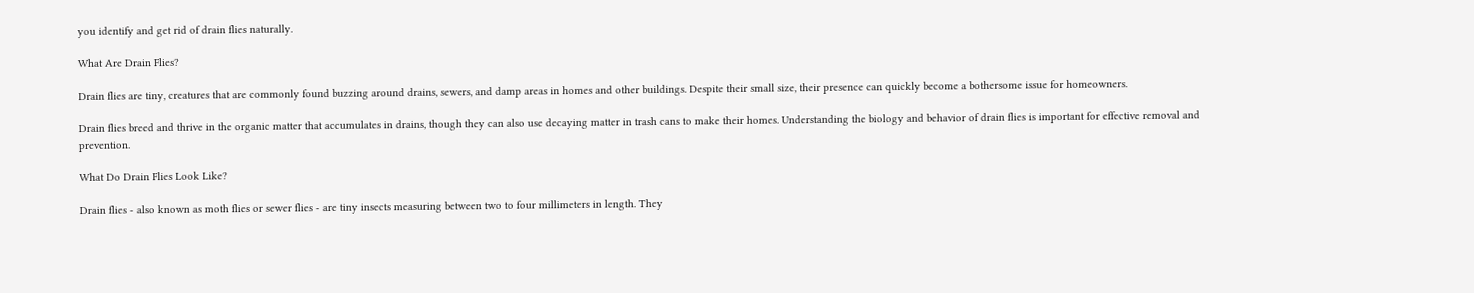you identify and get rid of drain flies naturally.

What Are Drain Flies?

Drain flies are tiny, creatures that are commonly found buzzing around drains, sewers, and damp areas in homes and other buildings. Despite their small size, their presence can quickly become a bothersome issue for homeowners.

Drain flies breed and thrive in the organic matter that accumulates in drains, though they can also use decaying matter in trash cans to make their homes. Understanding the biology and behavior of drain flies is important for effective removal and prevention.

What Do Drain Flies Look Like?

Drain flies - also known as moth flies or sewer flies - are tiny insects measuring between two to four millimeters in length. They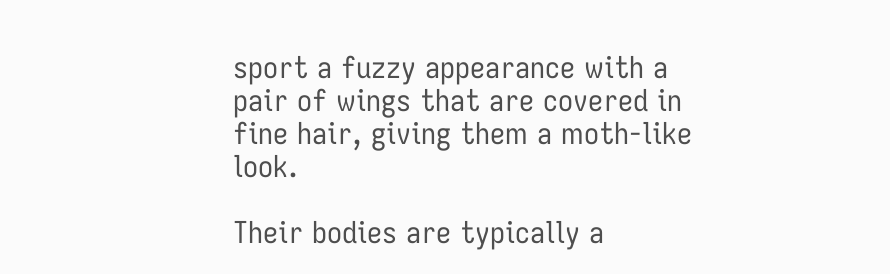sport a fuzzy appearance with a pair of wings that are covered in fine hair, giving them a moth-like look.

Their bodies are typically a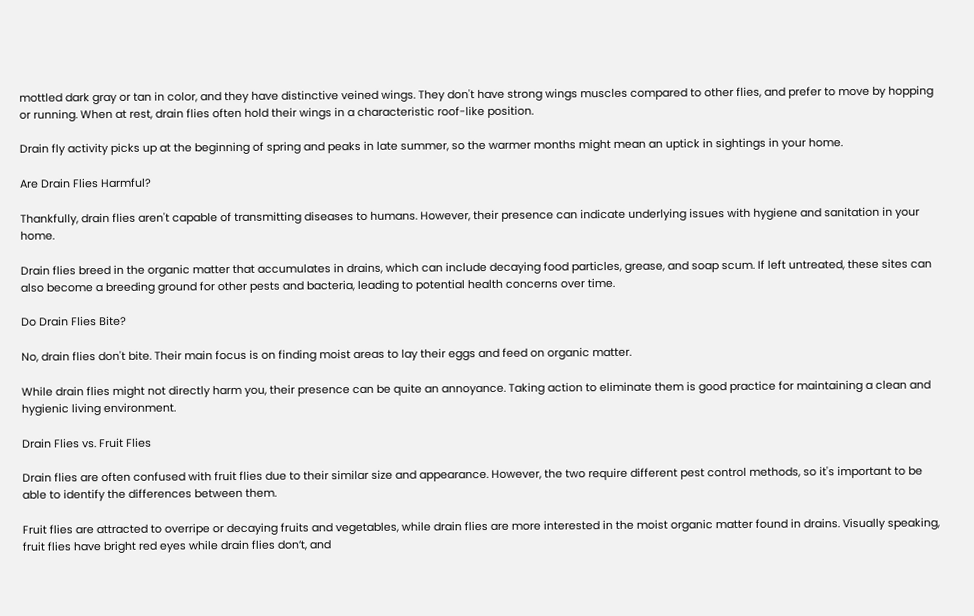mottled dark gray or tan in color, and they have distinctive veined wings. They don't have strong wings muscles compared to other flies, and prefer to move by hopping or running. When at rest, drain flies often hold their wings in a characteristic roof-like position.

Drain fly activity picks up at the beginning of spring and peaks in late summer, so the warmer months might mean an uptick in sightings in your home.

Are Drain Flies Harmful?

Thankfully, drain flies aren't capable of transmitting diseases to humans. However, their presence can indicate underlying issues with hygiene and sanitation in your home.

Drain flies breed in the organic matter that accumulates in drains, which can include decaying food particles, grease, and soap scum. If left untreated, these sites can also become a breeding ground for other pests and bacteria, leading to potential health concerns over time.

Do Drain Flies Bite?

No, drain flies don't bite. Their main focus is on finding moist areas to lay their eggs and feed on organic matter.

While drain flies might not directly harm you, their presence can be quite an annoyance. Taking action to eliminate them is good practice for maintaining a clean and hygienic living environment.

Drain Flies vs. Fruit Flies

Drain flies are often confused with fruit flies due to their similar size and appearance. However, the two require different pest control methods, so it's important to be able to identify the differences between them.

Fruit flies are attracted to overripe or decaying fruits and vegetables, while drain flies are more interested in the moist organic matter found in drains. Visually speaking, fruit flies have bright red eyes while drain flies don’t, and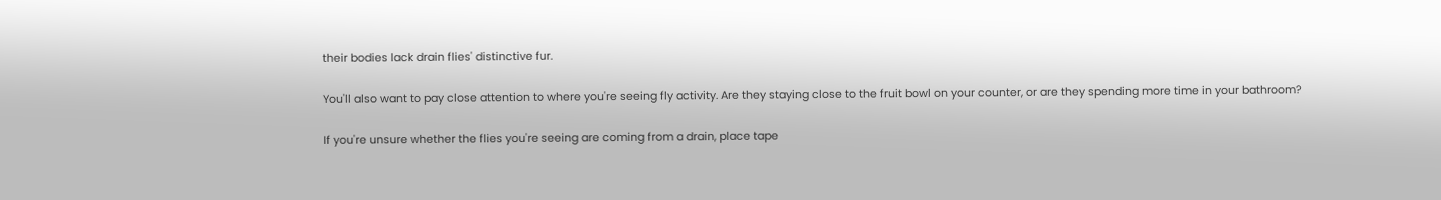their bodies lack drain flies' distinctive fur.

You'll also want to pay close attention to where you're seeing fly activity. Are they staying close to the fruit bowl on your counter, or are they spending more time in your bathroom?

If you're unsure whether the flies you're seeing are coming from a drain, place tape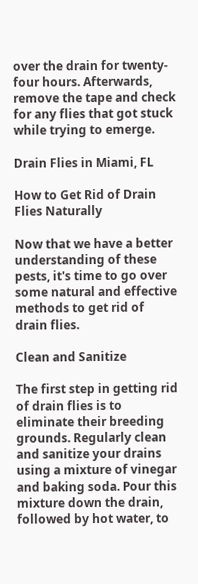over the drain for twenty-four hours. Afterwards, remove the tape and check for any flies that got stuck while trying to emerge.

Drain Flies in Miami, FL

How to Get Rid of Drain Flies Naturally

Now that we have a better understanding of these pests, it's time to go over some natural and effective methods to get rid of drain flies.

Clean and Sanitize

The first step in getting rid of drain flies is to eliminate their breeding grounds. Regularly clean and sanitize your drains using a mixture of vinegar and baking soda. Pour this mixture down the drain, followed by hot water, to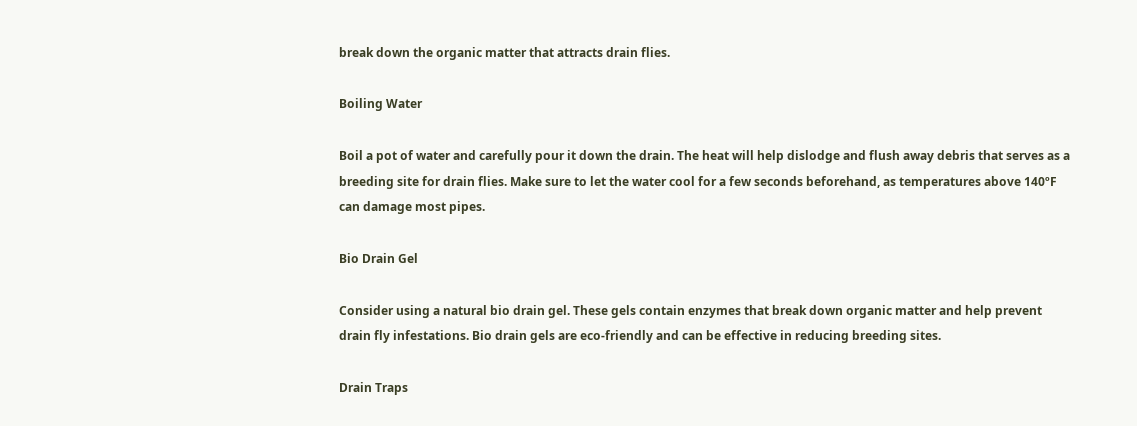break down the organic matter that attracts drain flies.

Boiling Water

Boil a pot of water and carefully pour it down the drain. The heat will help dislodge and flush away debris that serves as a breeding site for drain flies. Make sure to let the water cool for a few seconds beforehand, as temperatures above 140ºF can damage most pipes.

Bio Drain Gel

Consider using a natural bio drain gel. These gels contain enzymes that break down organic matter and help prevent drain fly infestations. Bio drain gels are eco-friendly and can be effective in reducing breeding sites.

Drain Traps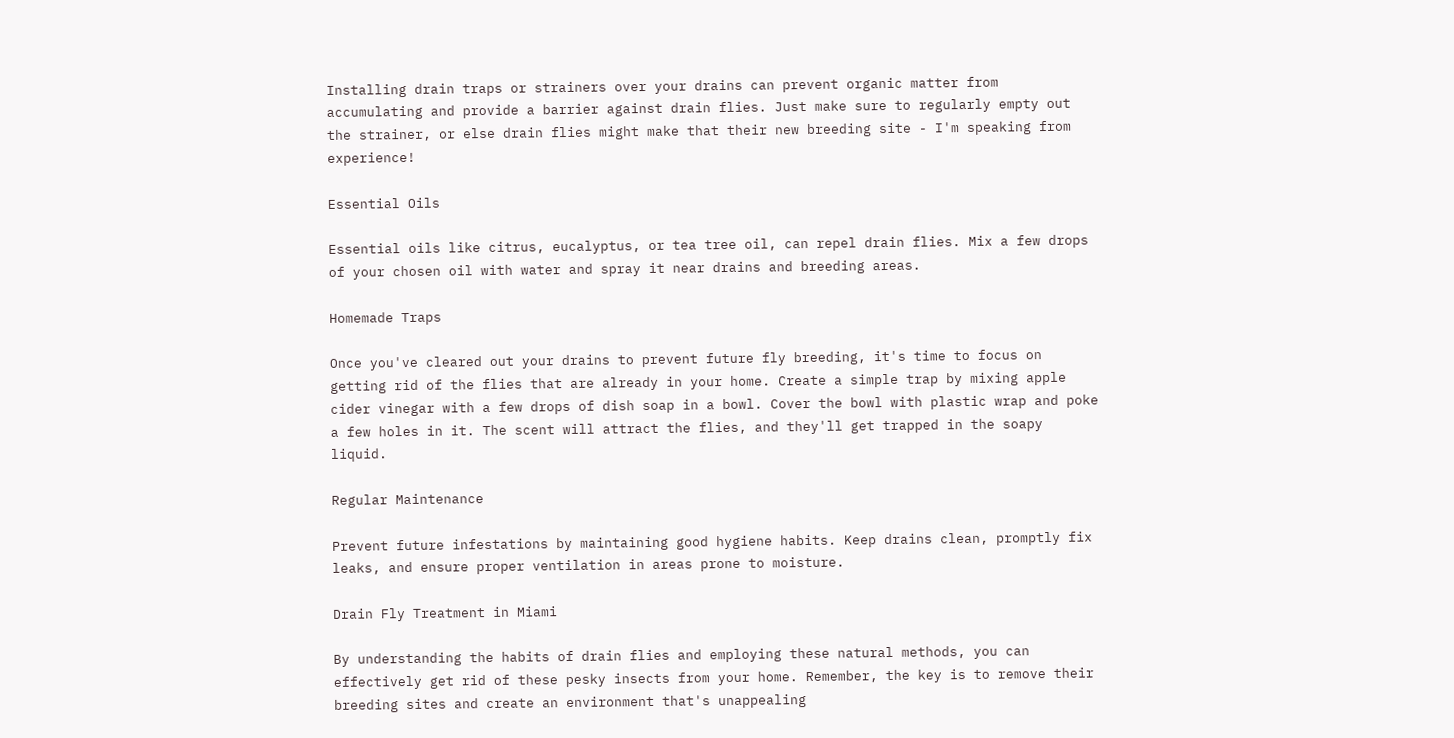Installing drain traps or strainers over your drains can prevent organic matter from accumulating and provide a barrier against drain flies. Just make sure to regularly empty out the strainer, or else drain flies might make that their new breeding site - I'm speaking from experience!

Essential Oils

Essential oils like citrus, eucalyptus, or tea tree oil, can repel drain flies. Mix a few drops of your chosen oil with water and spray it near drains and breeding areas.

Homemade Traps

Once you've cleared out your drains to prevent future fly breeding, it's time to focus on getting rid of the flies that are already in your home. Create a simple trap by mixing apple cider vinegar with a few drops of dish soap in a bowl. Cover the bowl with plastic wrap and poke a few holes in it. The scent will attract the flies, and they'll get trapped in the soapy liquid.

Regular Maintenance

Prevent future infestations by maintaining good hygiene habits. Keep drains clean, promptly fix leaks, and ensure proper ventilation in areas prone to moisture.

Drain Fly Treatment in Miami

By understanding the habits of drain flies and employing these natural methods, you can effectively get rid of these pesky insects from your home. Remember, the key is to remove their breeding sites and create an environment that's unappealing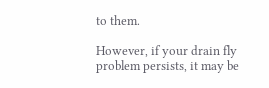to them.

However, if your drain fly problem persists, it may be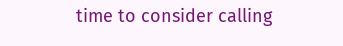time to consider calling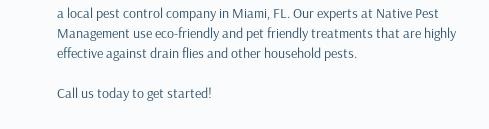a local pest control company in Miami, FL. Our experts at Native Pest Management use eco-friendly and pet friendly treatments that are highly effective against drain flies and other household pests.

Call us today to get started!